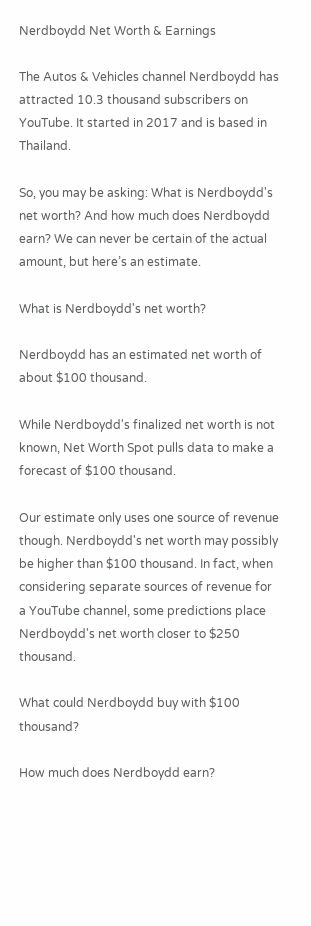Nerdboydd Net Worth & Earnings

The Autos & Vehicles channel Nerdboydd has attracted 10.3 thousand subscribers on YouTube. It started in 2017 and is based in Thailand.

So, you may be asking: What is Nerdboydd's net worth? And how much does Nerdboydd earn? We can never be certain of the actual amount, but here’s an estimate.

What is Nerdboydd's net worth?

Nerdboydd has an estimated net worth of about $100 thousand.

While Nerdboydd's finalized net worth is not known, Net Worth Spot pulls data to make a forecast of $100 thousand.

Our estimate only uses one source of revenue though. Nerdboydd's net worth may possibly be higher than $100 thousand. In fact, when considering separate sources of revenue for a YouTube channel, some predictions place Nerdboydd's net worth closer to $250 thousand.

What could Nerdboydd buy with $100 thousand?

How much does Nerdboydd earn?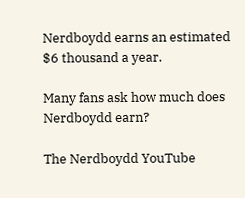Nerdboydd earns an estimated $6 thousand a year.

Many fans ask how much does Nerdboydd earn?

The Nerdboydd YouTube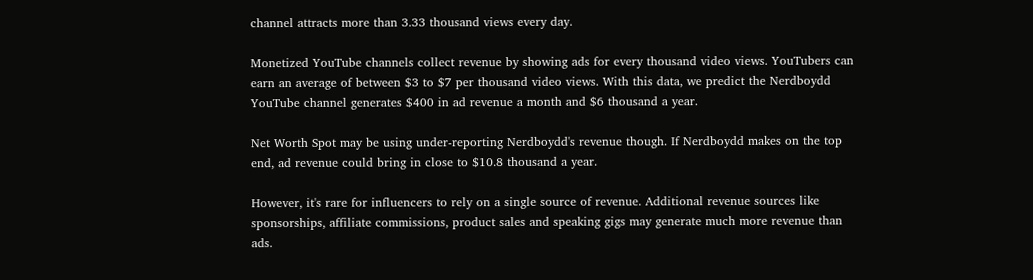channel attracts more than 3.33 thousand views every day.

Monetized YouTube channels collect revenue by showing ads for every thousand video views. YouTubers can earn an average of between $3 to $7 per thousand video views. With this data, we predict the Nerdboydd YouTube channel generates $400 in ad revenue a month and $6 thousand a year.

Net Worth Spot may be using under-reporting Nerdboydd's revenue though. If Nerdboydd makes on the top end, ad revenue could bring in close to $10.8 thousand a year.

However, it's rare for influencers to rely on a single source of revenue. Additional revenue sources like sponsorships, affiliate commissions, product sales and speaking gigs may generate much more revenue than ads.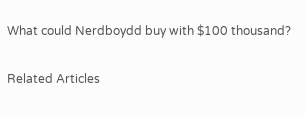What could Nerdboydd buy with $100 thousand?

Related Articles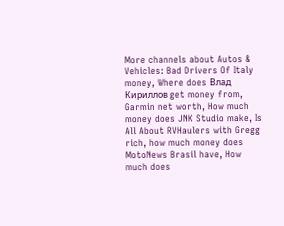More channels about Autos & Vehicles: Bad Drivers Of Italy money, Where does Влад Кириллов get money from, Garmin net worth, How much money does JNK Studio make, Is All About RVHaulers with Gregg rich, how much money does MotoNews Brasil have, How much does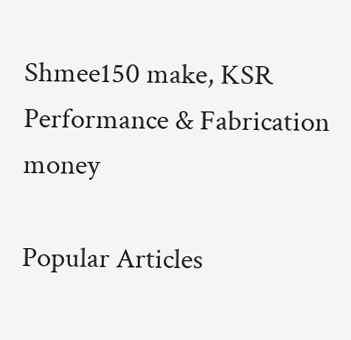Shmee150 make, KSR Performance & Fabrication money

Popular Articles